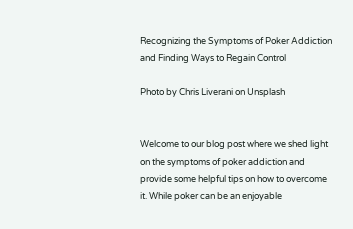Recognizing the Symptoms of Poker Addiction and Finding Ways to Regain Control

Photo by Chris Liverani on Unsplash


Welcome to our blog post where we shed light on the symptoms of poker addiction and provide some helpful tips on how to overcome it. While poker can be an enjoyable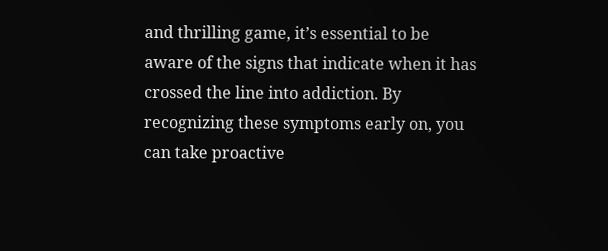and thrilling game, it’s essential to be aware of the signs that indicate when it has crossed the line into addiction. By recognizing these symptoms early on, you can take proactive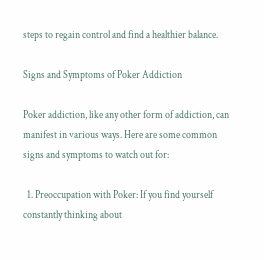steps to regain control and find a healthier balance.

Signs and Symptoms of Poker Addiction

Poker addiction, like any other form of addiction, can manifest in various ways. Here are some common signs and symptoms to watch out for:

  1. Preoccupation with Poker: If you find yourself constantly thinking about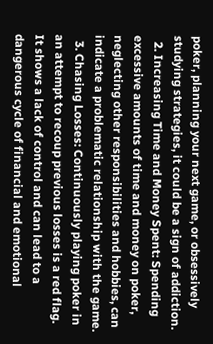poker, planning your next game, or obsessively studying strategies, it could be a sign of addiction.
  2. Increasing Time and Money Spent: Spending excessive amounts of time and money on poker, neglecting other responsibilities and hobbies, can indicate a problematic relationship with the game.
  3. Chasing Losses: Continuously playing poker in an attempt to recoup previous losses is a red flag. It shows a lack of control and can lead to a dangerous cycle of financial and emotional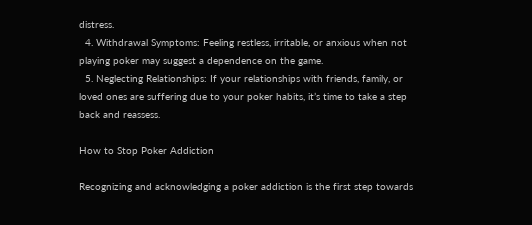distress.
  4. Withdrawal Symptoms: Feeling restless, irritable, or anxious when not playing poker may suggest a dependence on the game.
  5. Neglecting Relationships: If your relationships with friends, family, or loved ones are suffering due to your poker habits, it’s time to take a step back and reassess.

How to Stop Poker Addiction

Recognizing and acknowledging a poker addiction is the first step towards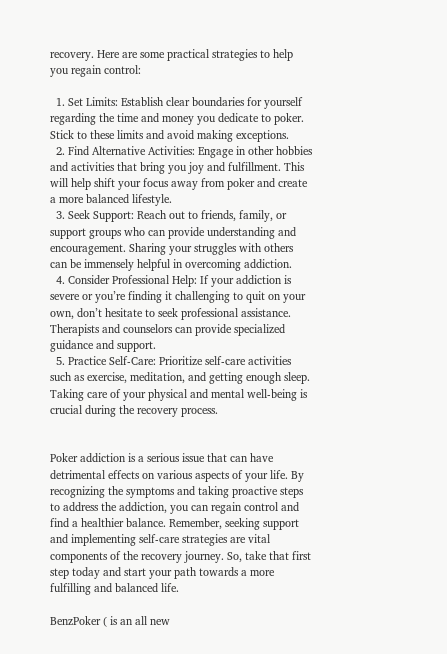recovery. Here are some practical strategies to help you regain control:

  1. Set Limits: Establish clear boundaries for yourself regarding the time and money you dedicate to poker. Stick to these limits and avoid making exceptions.
  2. Find Alternative Activities: Engage in other hobbies and activities that bring you joy and fulfillment. This will help shift your focus away from poker and create a more balanced lifestyle.
  3. Seek Support: Reach out to friends, family, or support groups who can provide understanding and encouragement. Sharing your struggles with others can be immensely helpful in overcoming addiction.
  4. Consider Professional Help: If your addiction is severe or you’re finding it challenging to quit on your own, don’t hesitate to seek professional assistance. Therapists and counselors can provide specialized guidance and support.
  5. Practice Self-Care: Prioritize self-care activities such as exercise, meditation, and getting enough sleep. Taking care of your physical and mental well-being is crucial during the recovery process.


Poker addiction is a serious issue that can have detrimental effects on various aspects of your life. By recognizing the symptoms and taking proactive steps to address the addiction, you can regain control and find a healthier balance. Remember, seeking support and implementing self-care strategies are vital components of the recovery journey. So, take that first step today and start your path towards a more fulfilling and balanced life.

BenzPoker ( is an all new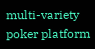multi-variety poker platform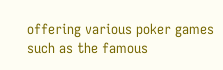offering various poker games such as the famous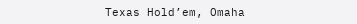Texas Hold’em, Omaha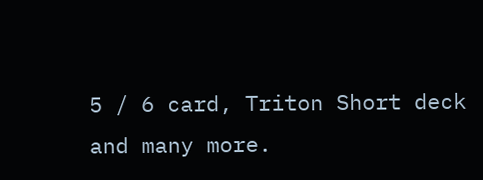5 / 6 card, Triton Short deck and many more.